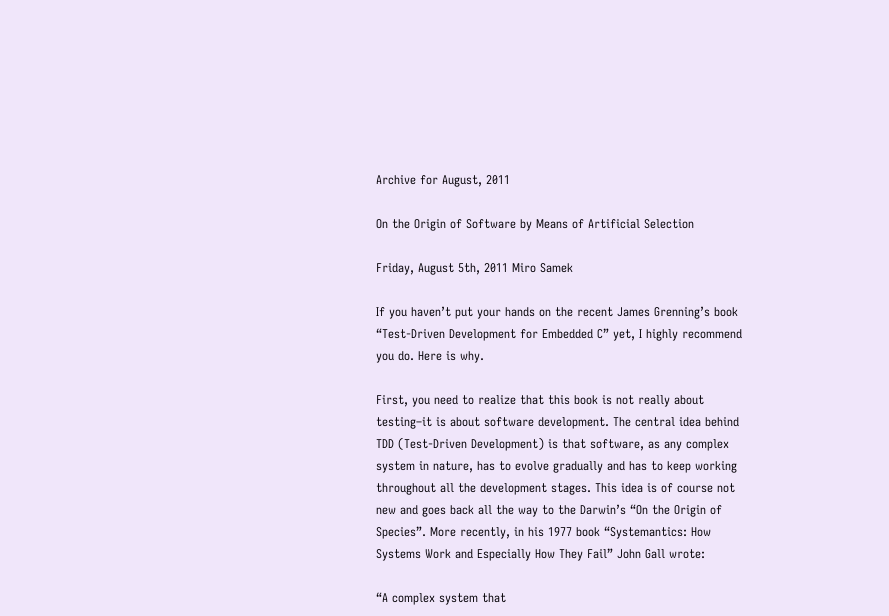Archive for August, 2011

On the Origin of Software by Means of Artificial Selection

Friday, August 5th, 2011 Miro Samek

If you haven’t put your hands on the recent James Grenning’s book “Test-Driven Development for Embedded C” yet, I highly recommend you do. Here is why.

First, you need to realize that this book is not really about testing–it is about software development. The central idea behind TDD (Test-Driven Development) is that software, as any complex system in nature, has to evolve gradually and has to keep working throughout all the development stages. This idea is of course not new and goes back all the way to the Darwin’s “On the Origin of Species”. More recently, in his 1977 book “Systemantics: How Systems Work and Especially How They Fail” John Gall wrote:

“A complex system that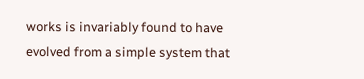works is invariably found to have evolved from a simple system that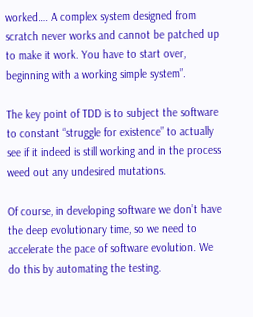worked…. A complex system designed from scratch never works and cannot be patched up to make it work. You have to start over, beginning with a working simple system”.

The key point of TDD is to subject the software to constant “struggle for existence” to actually see if it indeed is still working and in the process weed out any undesired mutations.

Of course, in developing software we don’t have the deep evolutionary time, so we need to accelerate the pace of software evolution. We do this by automating the testing.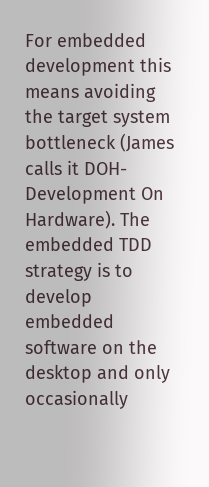For embedded development this means avoiding the target system bottleneck (James calls it DOH-Development On Hardware). The embedded TDD strategy is to develop embedded software on the desktop and only occasionally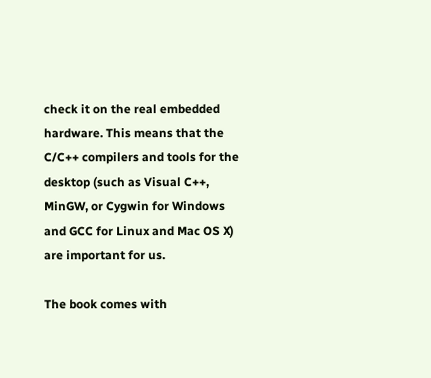check it on the real embedded hardware. This means that the C/C++ compilers and tools for the desktop (such as Visual C++, MinGW, or Cygwin for Windows and GCC for Linux and Mac OS X) are important for us.

The book comes with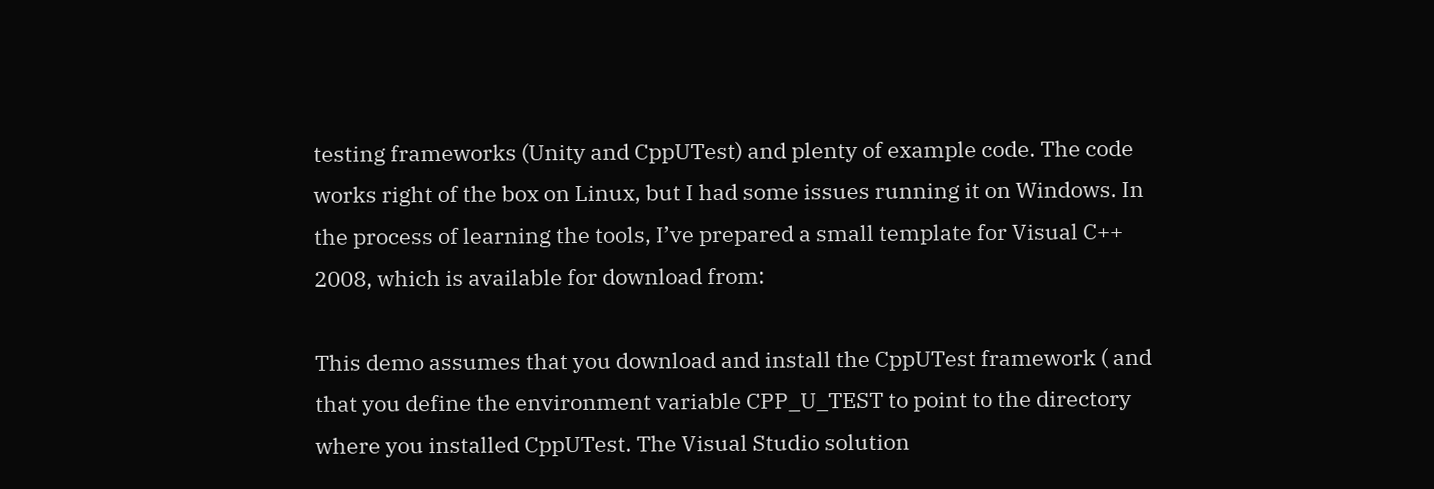testing frameworks (Unity and CppUTest) and plenty of example code. The code works right of the box on Linux, but I had some issues running it on Windows. In the process of learning the tools, I’ve prepared a small template for Visual C++ 2008, which is available for download from:

This demo assumes that you download and install the CppUTest framework ( and that you define the environment variable CPP_U_TEST to point to the directory where you installed CppUTest. The Visual Studio solution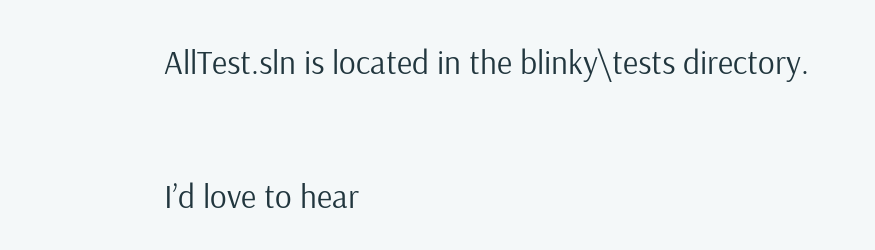AllTest.sln is located in the blinky\tests directory.

I’d love to hear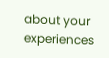about your experiences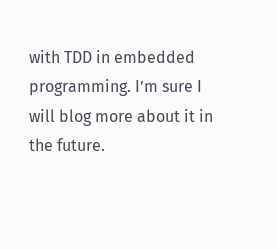with TDD in embedded programming. I’m sure I will blog more about it in the future.